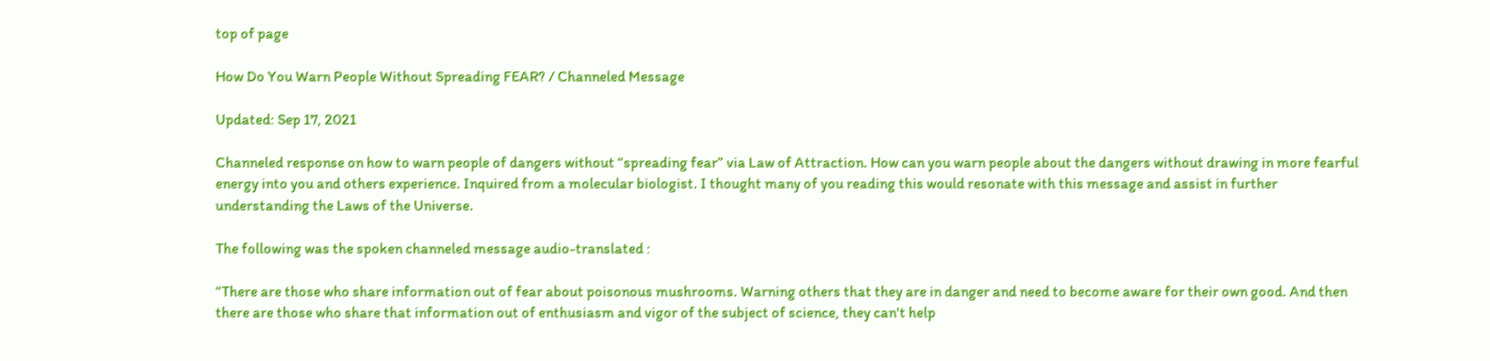top of page

How Do You Warn People Without Spreading FEAR? / Channeled Message

Updated: Sep 17, 2021

Channeled response on how to warn people of dangers without “spreading fear” via Law of Attraction. How can you warn people about the dangers without drawing in more fearful energy into you and others experience. Inquired from a molecular biologist. I thought many of you reading this would resonate with this message and assist in further understanding the Laws of the Universe.

The following was the spoken channeled message audio-translated :

“There are those who share information out of fear about poisonous mushrooms. Warning others that they are in danger and need to become aware for their own good. And then there are those who share that information out of enthusiasm and vigor of the subject of science, they can't help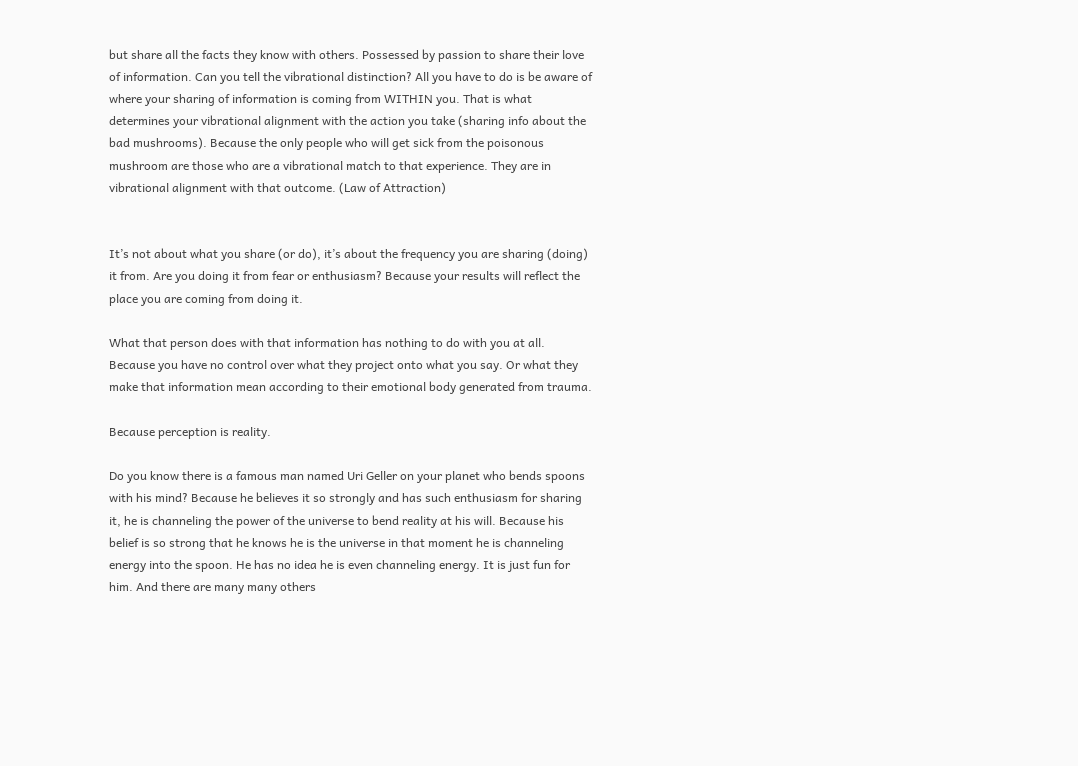but share all the facts they know with others. Possessed by passion to share their love of information. Can you tell the vibrational distinction? All you have to do is be aware of where your sharing of information is coming from WITHIN you. That is what determines your vibrational alignment with the action you take (sharing info about the bad mushrooms). Because the only people who will get sick from the poisonous mushroom are those who are a vibrational match to that experience. They are in vibrational alignment with that outcome. (Law of Attraction)


It’s not about what you share (or do), it’s about the frequency you are sharing (doing) it from. Are you doing it from fear or enthusiasm? Because your results will reflect the place you are coming from doing it.

What that person does with that information has nothing to do with you at all. Because you have no control over what they project onto what you say. Or what they make that information mean according to their emotional body generated from trauma.

Because perception is reality.

Do you know there is a famous man named Uri Geller on your planet who bends spoons with his mind? Because he believes it so strongly and has such enthusiasm for sharing it, he is channeling the power of the universe to bend reality at his will. Because his belief is so strong that he knows he is the universe in that moment he is channeling energy into the spoon. He has no idea he is even channeling energy. It is just fun for him. And there are many many others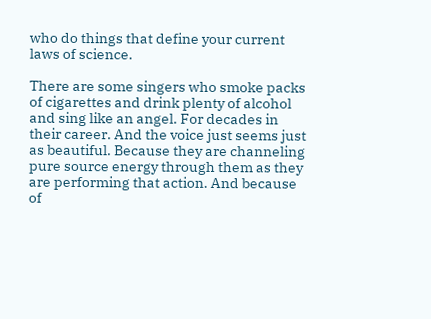who do things that define your current laws of science.

There are some singers who smoke packs of cigarettes and drink plenty of alcohol and sing like an angel. For decades in their career. And the voice just seems just as beautiful. Because they are channeling pure source energy through them as they are performing that action. And because of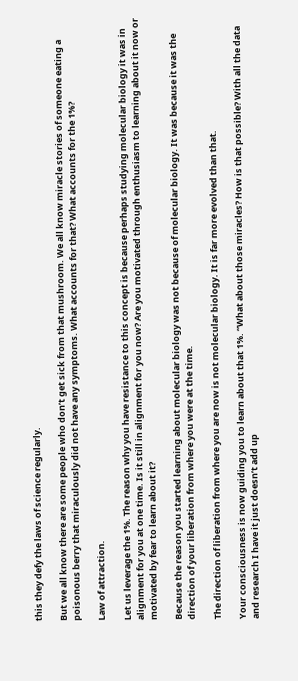this they defy the laws of science regularly.

But we all know there are some people who don’t get sick from that mushroom. We all know miracle stories of someone eating a poisonous berry that miraculously did not have any symptoms. What accounts for that? What accounts for the 1%?

Law of attraction.

Let us leverage the 1%. The reason why you have resistance to this concept is because perhaps studying molecular biology it was in alignment for you at one time. Is it still in alignment for you now? Are you motivated through enthusiasm to learning about it now or motivated by fear to learn about it?

Because the reason you started learning about molecular biology was not because of molecular biology. It was because it was the direction of your liberation from where you were at the time.

The direction of liberation from where you are now is not molecular biology. It is far more evolved than that.

Your consciousness is now guiding you to learn about that 1%. “What about those miracles? How is that possible? With all the data and research I have it just doesn’t add up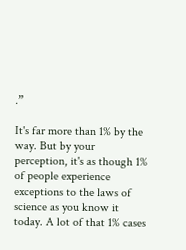.”

It's far more than 1% by the way. But by your perception, it's as though 1% of people experience exceptions to the laws of science as you know it today. A lot of that 1% cases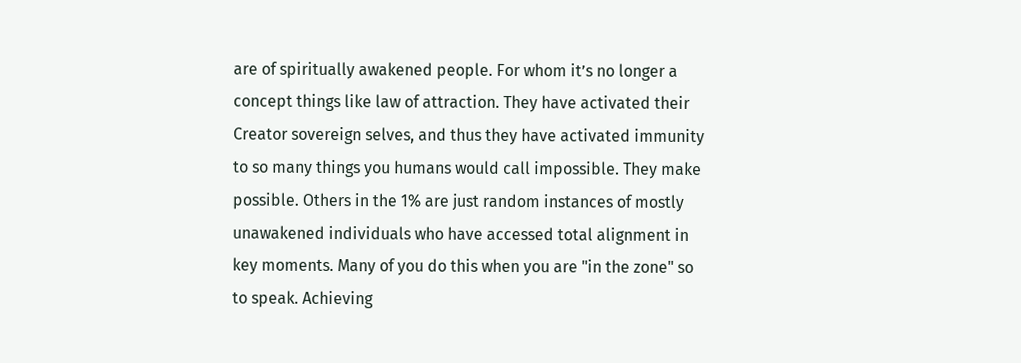are of spiritually awakened people. For whom it’s no longer a concept things like law of attraction. They have activated their Creator sovereign selves, and thus they have activated immunity to so many things you humans would call impossible. They make possible. Others in the 1% are just random instances of mostly unawakened individuals who have accessed total alignment in key moments. Many of you do this when you are "in the zone" so to speak. Achieving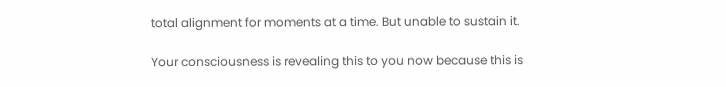total alignment for moments at a time. But unable to sustain it.

Your consciousness is revealing this to you now because this is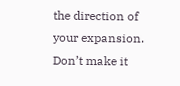the direction of your expansion. Don’t make it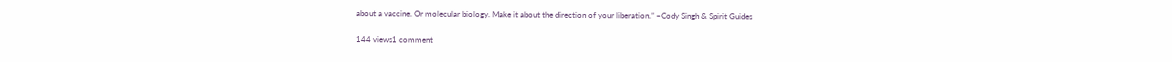about a vaccine. Or molecular biology. Make it about the direction of your liberation.” ~Cody Singh & Spirit Guides

144 views1 comment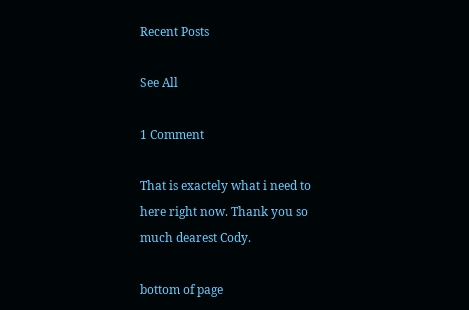Recent Posts

See All

1 Comment

That is exactely what i need to here right now. Thank you so much dearest Cody.

bottom of page